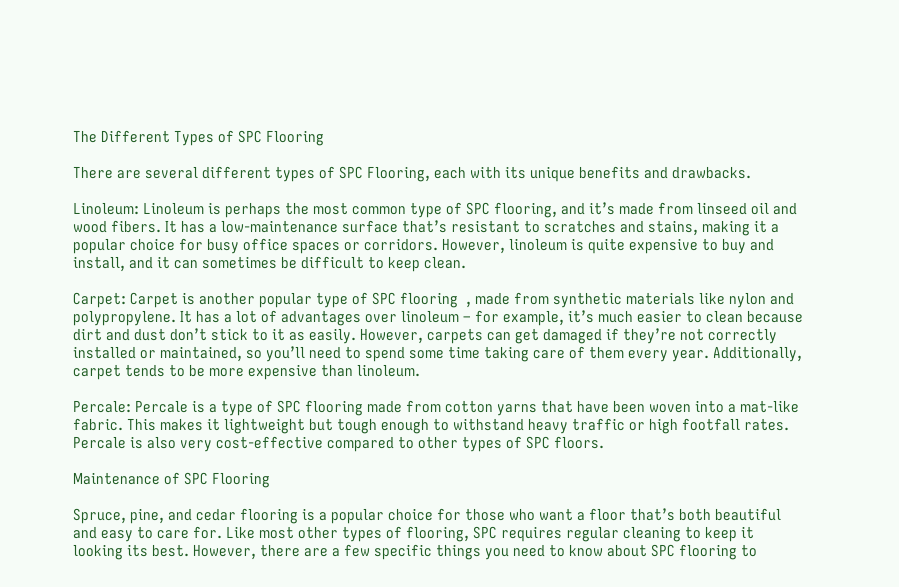The Different Types of SPC Flooring

There are several different types of SPC Flooring, each with its unique benefits and drawbacks.

Linoleum: Linoleum is perhaps the most common type of SPC flooring, and it’s made from linseed oil and wood fibers. It has a low-maintenance surface that’s resistant to scratches and stains, making it a popular choice for busy office spaces or corridors. However, linoleum is quite expensive to buy and install, and it can sometimes be difficult to keep clean.

Carpet: Carpet is another popular type of SPC flooring  , made from synthetic materials like nylon and polypropylene. It has a lot of advantages over linoleum – for example, it’s much easier to clean because dirt and dust don’t stick to it as easily. However, carpets can get damaged if they’re not correctly installed or maintained, so you’ll need to spend some time taking care of them every year. Additionally, carpet tends to be more expensive than linoleum.

Percale: Percale is a type of SPC flooring made from cotton yarns that have been woven into a mat-like fabric. This makes it lightweight but tough enough to withstand heavy traffic or high footfall rates. Percale is also very cost-effective compared to other types of SPC floors.

Maintenance of SPC Flooring

Spruce, pine, and cedar flooring is a popular choice for those who want a floor that’s both beautiful and easy to care for. Like most other types of flooring, SPC requires regular cleaning to keep it looking its best. However, there are a few specific things you need to know about SPC flooring to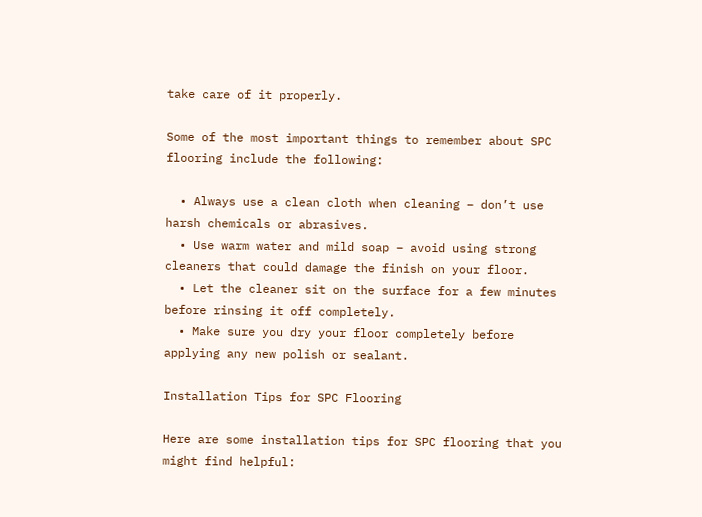take care of it properly.

Some of the most important things to remember about SPC flooring include the following:

  • Always use a clean cloth when cleaning – don’t use harsh chemicals or abrasives.
  • Use warm water and mild soap – avoid using strong cleaners that could damage the finish on your floor.
  • Let the cleaner sit on the surface for a few minutes before rinsing it off completely.
  • Make sure you dry your floor completely before applying any new polish or sealant.

Installation Tips for SPC Flooring

Here are some installation tips for SPC flooring that you might find helpful: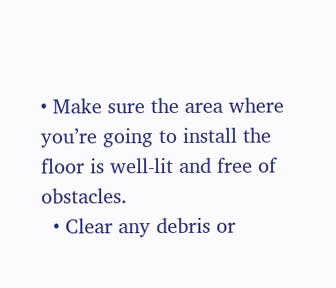• Make sure the area where you’re going to install the floor is well-lit and free of obstacles.
  • Clear any debris or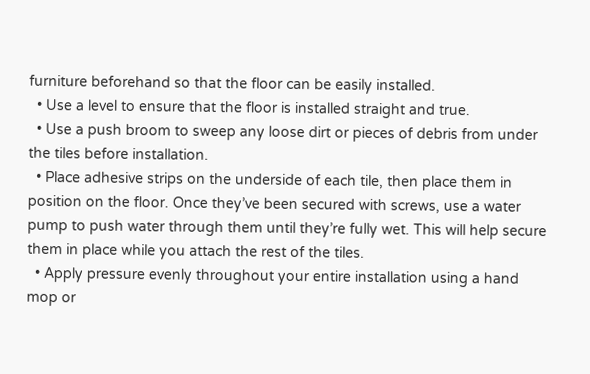furniture beforehand so that the floor can be easily installed.
  • Use a level to ensure that the floor is installed straight and true.
  • Use a push broom to sweep any loose dirt or pieces of debris from under the tiles before installation.
  • Place adhesive strips on the underside of each tile, then place them in position on the floor. Once they’ve been secured with screws, use a water pump to push water through them until they’re fully wet. This will help secure them in place while you attach the rest of the tiles.
  • Apply pressure evenly throughout your entire installation using a hand mop or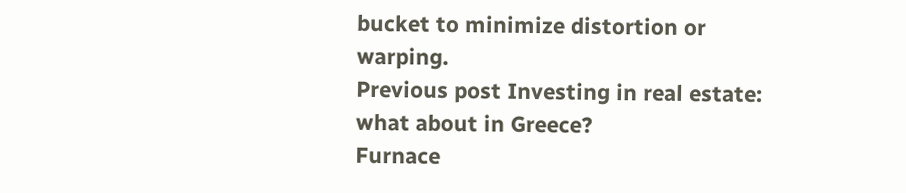bucket to minimize distortion or warping.
Previous post Investing in real estate: what about in Greece?
Furnace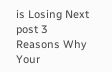is Losing Next post 3 Reasons Why Your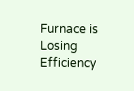Furnace is Losing Efficiency